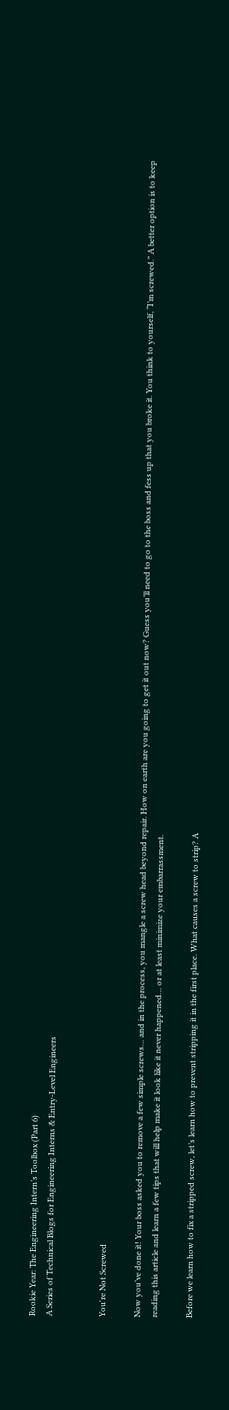Rookie Year: The Engineering Intern’s Toolbox (Part 6)
A Series of Technical Blogs for Engineering Interns & Entry-Level Engineers


You're Not Screwed

Now you’ve done it! Your boss asked you to remove a few simple screws… and in the process, you mangle a screw head beyond repair. How on earth are you going to get it out now? Guess you’ll need to go to the boss and fess up that you broke it. You think to yourself, “I’m screwed.” A better option is to keep reading this article and learn a few tips that will help make it look like it never happened… or at least minimize your embarrassment.

Before we learn how to fix a stripped screw, let’s learn how to prevent stripping it in the first place. What causes a screw to strip? A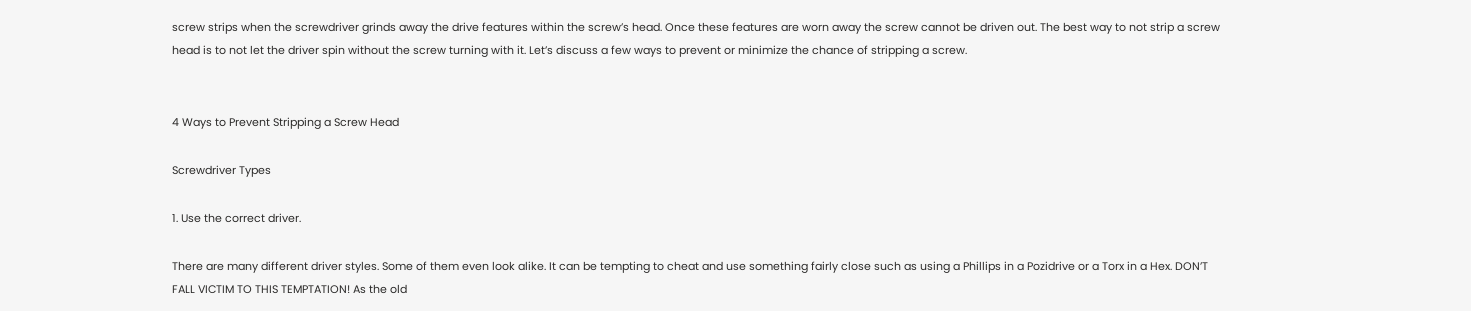screw strips when the screwdriver grinds away the drive features within the screw’s head. Once these features are worn away the screw cannot be driven out. The best way to not strip a screw head is to not let the driver spin without the screw turning with it. Let’s discuss a few ways to prevent or minimize the chance of stripping a screw.


4 Ways to Prevent Stripping a Screw Head

Screwdriver Types

1. Use the correct driver.

There are many different driver styles. Some of them even look alike. It can be tempting to cheat and use something fairly close such as using a Phillips in a Pozidrive or a Torx in a Hex. DON’T FALL VICTIM TO THIS TEMPTATION! As the old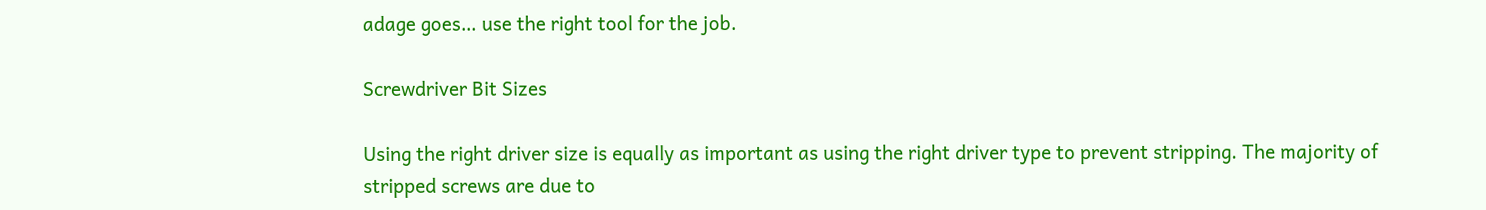adage goes… use the right tool for the job.

Screwdriver Bit Sizes

Using the right driver size is equally as important as using the right driver type to prevent stripping. The majority of stripped screws are due to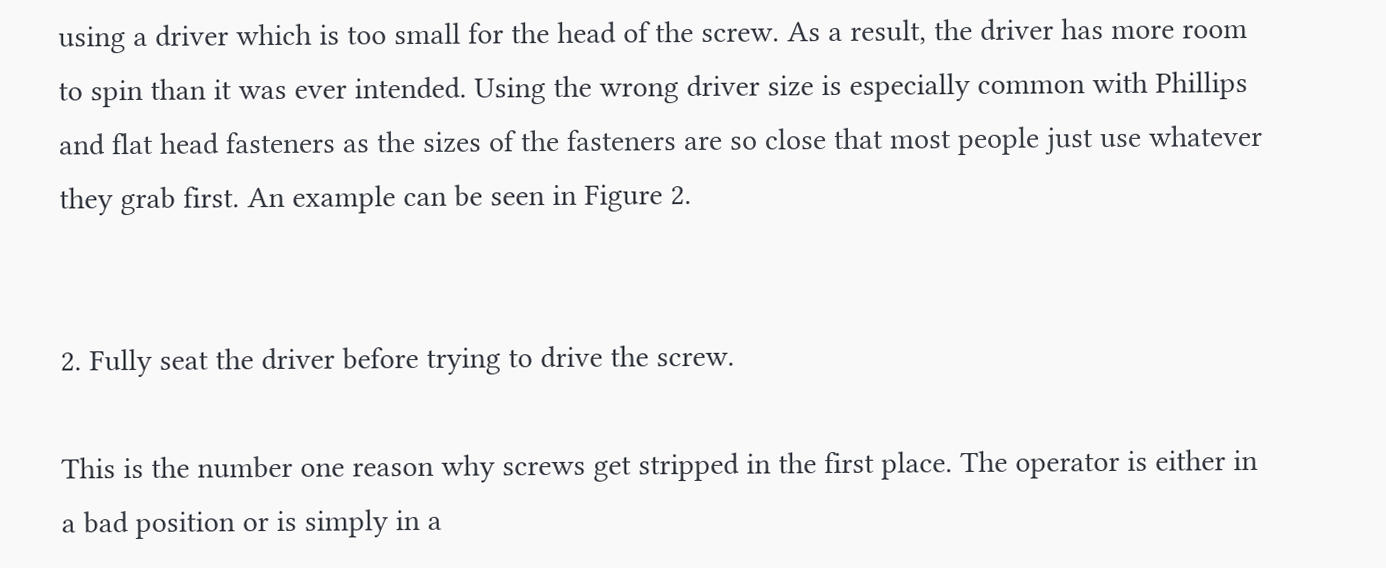using a driver which is too small for the head of the screw. As a result, the driver has more room to spin than it was ever intended. Using the wrong driver size is especially common with Phillips and flat head fasteners as the sizes of the fasteners are so close that most people just use whatever they grab first. An example can be seen in Figure 2.


2. Fully seat the driver before trying to drive the screw.

This is the number one reason why screws get stripped in the first place. The operator is either in a bad position or is simply in a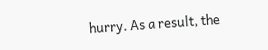hurry. As a result, the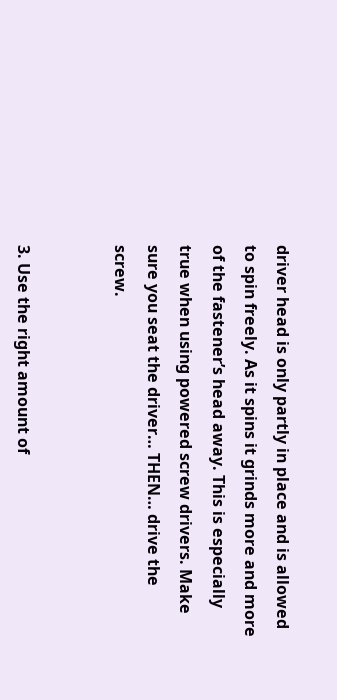driver head is only partly in place and is allowed to spin freely. As it spins it grinds more and more of the fastener’s head away. This is especially true when using powered screw drivers. Make sure you seat the driver… THEN… drive the screw.


3. Use the right amount of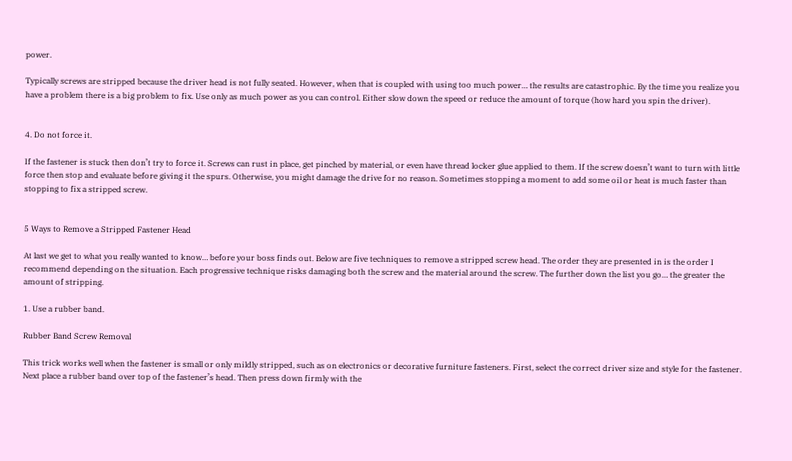power.

Typically screws are stripped because the driver head is not fully seated. However, when that is coupled with using too much power… the results are catastrophic. By the time you realize you have a problem there is a big problem to fix. Use only as much power as you can control. Either slow down the speed or reduce the amount of torque (how hard you spin the driver).


4. Do not force it.

If the fastener is stuck then don’t try to force it. Screws can rust in place, get pinched by material, or even have thread locker glue applied to them. If the screw doesn’t want to turn with little force then stop and evaluate before giving it the spurs. Otherwise, you might damage the drive for no reason. Sometimes stopping a moment to add some oil or heat is much faster than stopping to fix a stripped screw.


5 Ways to Remove a Stripped Fastener Head

At last we get to what you really wanted to know… before your boss finds out. Below are five techniques to remove a stripped screw head. The order they are presented in is the order I recommend depending on the situation. Each progressive technique risks damaging both the screw and the material around the screw. The further down the list you go… the greater the amount of stripping.

1. Use a rubber band.

Rubber Band Screw Removal

This trick works well when the fastener is small or only mildly stripped, such as on electronics or decorative furniture fasteners. First, select the correct driver size and style for the fastener. Next place a rubber band over top of the fastener’s head. Then press down firmly with the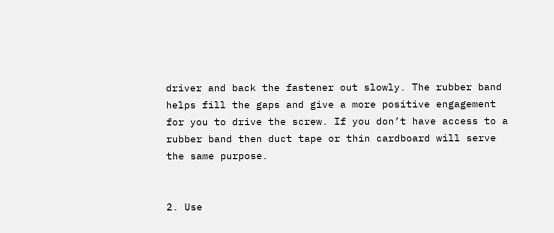driver and back the fastener out slowly. The rubber band helps fill the gaps and give a more positive engagement for you to drive the screw. If you don’t have access to a rubber band then duct tape or thin cardboard will serve the same purpose.


2. Use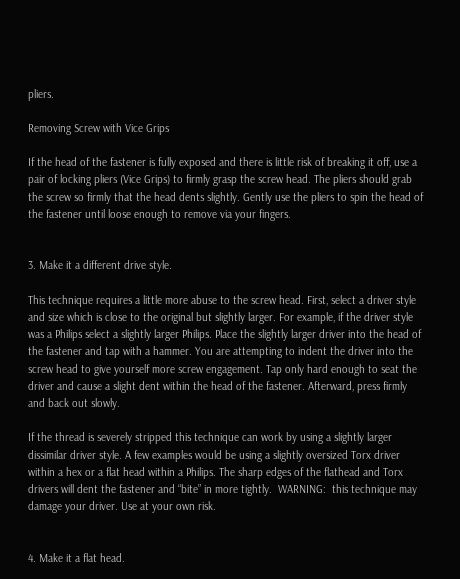pliers.

Removing Screw with Vice Grips

If the head of the fastener is fully exposed and there is little risk of breaking it off, use a pair of locking pliers (Vice Grips) to firmly grasp the screw head. The pliers should grab the screw so firmly that the head dents slightly. Gently use the pliers to spin the head of the fastener until loose enough to remove via your fingers.


3. Make it a different drive style.

This technique requires a little more abuse to the screw head. First, select a driver style and size which is close to the original but slightly larger. For example, if the driver style was a Philips select a slightly larger Philips. Place the slightly larger driver into the head of the fastener and tap with a hammer. You are attempting to indent the driver into the screw head to give yourself more screw engagement. Tap only hard enough to seat the driver and cause a slight dent within the head of the fastener. Afterward, press firmly and back out slowly.

If the thread is severely stripped this technique can work by using a slightly larger dissimilar driver style. A few examples would be using a slightly oversized Torx driver within a hex or a flat head within a Philips. The sharp edges of the flathead and Torx drivers will dent the fastener and “bite” in more tightly.  WARNING:  this technique may damage your driver. Use at your own risk.


4. Make it a flat head.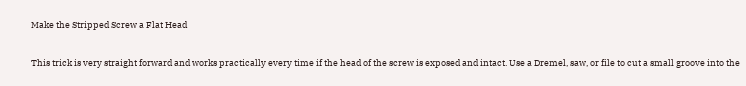Make the Stripped Screw a Flat Head

This trick is very straight forward and works practically every time if the head of the screw is exposed and intact. Use a Dremel, saw, or file to cut a small groove into the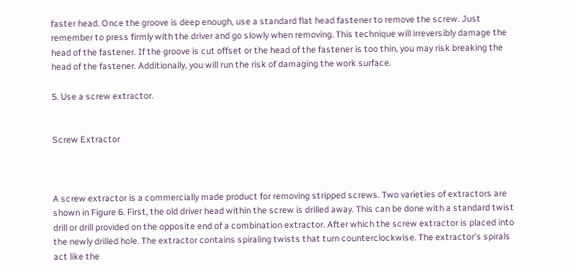faster head. Once the groove is deep enough, use a standard flat head fastener to remove the screw. Just remember to press firmly with the driver and go slowly when removing. This technique will irreversibly damage the head of the fastener. If the groove is cut offset or the head of the fastener is too thin, you may risk breaking the head of the fastener. Additionally, you will run the risk of damaging the work surface.

5. Use a screw extractor.


Screw Extractor



A screw extractor is a commercially made product for removing stripped screws. Two varieties of extractors are shown in Figure 6. First, the old driver head within the screw is drilled away. This can be done with a standard twist drill or drill provided on the opposite end of a combination extractor. After which the screw extractor is placed into the newly drilled hole. The extractor contains spiraling twists that turn counterclockwise. The extractor’s spirals act like the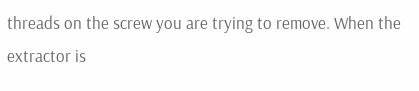threads on the screw you are trying to remove. When the extractor is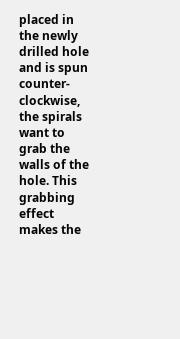placed in the newly drilled hole and is spun counter-clockwise, the spirals want to grab the walls of the hole. This grabbing effect makes the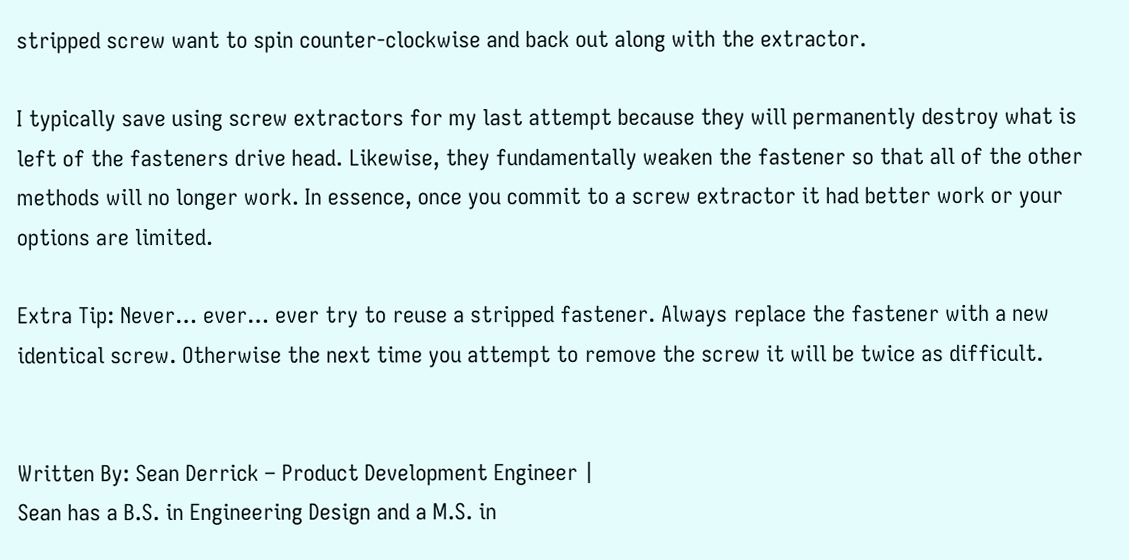stripped screw want to spin counter-clockwise and back out along with the extractor.

I typically save using screw extractors for my last attempt because they will permanently destroy what is left of the fasteners drive head. Likewise, they fundamentally weaken the fastener so that all of the other methods will no longer work. In essence, once you commit to a screw extractor it had better work or your options are limited.

Extra Tip: Never… ever… ever try to reuse a stripped fastener. Always replace the fastener with a new identical screw. Otherwise the next time you attempt to remove the screw it will be twice as difficult.


Written By: Sean Derrick – Product Development Engineer |
Sean has a B.S. in Engineering Design and a M.S. in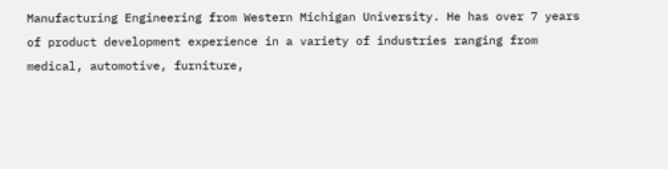Manufacturing Engineering from Western Michigan University. He has over 7 years of product development experience in a variety of industries ranging from medical, automotive, furniture,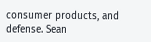consumer products, and defense. Sean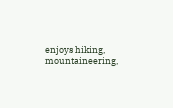enjoys hiking, mountaineering,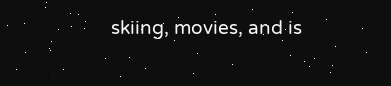skiing, movies, and is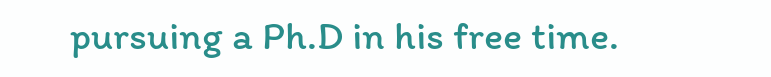pursuing a Ph.D in his free time.